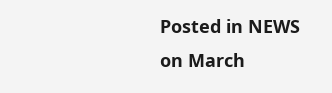Posted in NEWS on March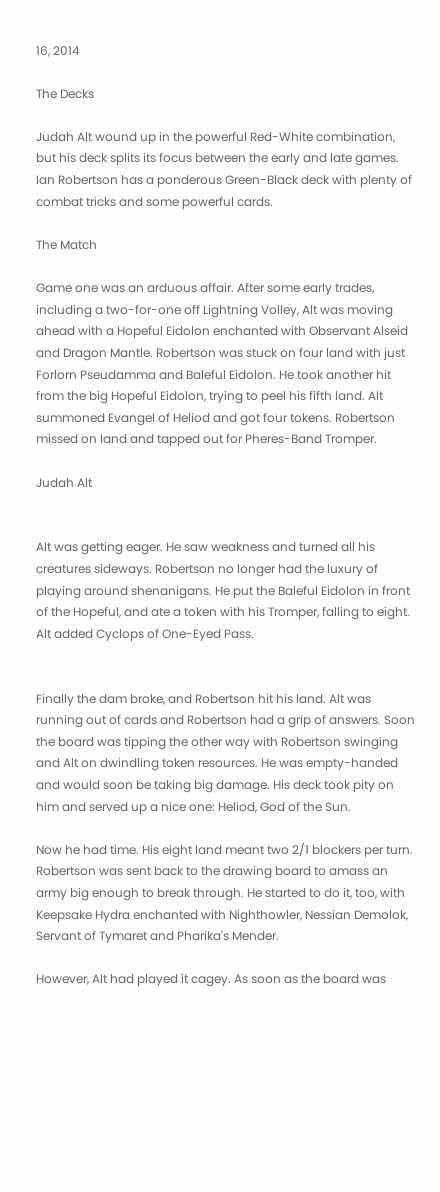16, 2014

The Decks

Judah Alt wound up in the powerful Red-White combination, but his deck splits its focus between the early and late games. Ian Robertson has a ponderous Green-Black deck with plenty of combat tricks and some powerful cards.

The Match

Game one was an arduous affair. After some early trades, including a two-for-one off Lightning Volley, Alt was moving ahead with a Hopeful Eidolon enchanted with Observant Alseid and Dragon Mantle. Robertson was stuck on four land with just Forlorn Pseudamma and Baleful Eidolon. He took another hit from the big Hopeful Eidolon, trying to peel his fifth land. Alt summoned Evangel of Heliod and got four tokens. Robertson missed on land and tapped out for Pheres-Band Tromper.

Judah Alt


Alt was getting eager. He saw weakness and turned all his creatures sideways. Robertson no longer had the luxury of playing around shenanigans. He put the Baleful Eidolon in front of the Hopeful, and ate a token with his Tromper, falling to eight. Alt added Cyclops of One-Eyed Pass.


Finally the dam broke, and Robertson hit his land. Alt was running out of cards and Robertson had a grip of answers. Soon the board was tipping the other way with Robertson swinging and Alt on dwindling token resources. He was empty-handed and would soon be taking big damage. His deck took pity on him and served up a nice one: Heliod, God of the Sun.

Now he had time. His eight land meant two 2/1 blockers per turn. Robertson was sent back to the drawing board to amass an army big enough to break through. He started to do it, too, with Keepsake Hydra enchanted with Nighthowler, Nessian Demolok, Servant of Tymaret and Pharika's Mender.

However, Alt had played it cagey. As soon as the board was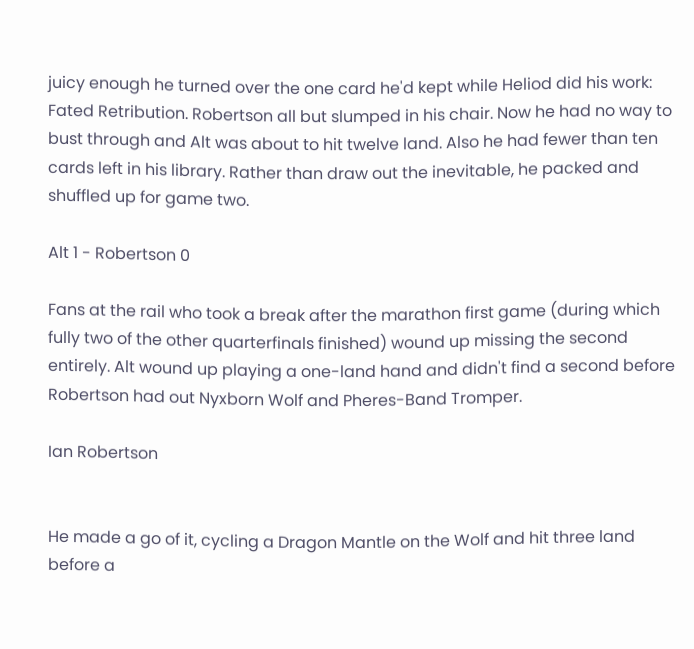juicy enough he turned over the one card he'd kept while Heliod did his work: Fated Retribution. Robertson all but slumped in his chair. Now he had no way to bust through and Alt was about to hit twelve land. Also he had fewer than ten cards left in his library. Rather than draw out the inevitable, he packed and shuffled up for game two.

Alt 1 - Robertson 0

Fans at the rail who took a break after the marathon first game (during which fully two of the other quarterfinals finished) wound up missing the second entirely. Alt wound up playing a one-land hand and didn't find a second before Robertson had out Nyxborn Wolf and Pheres-Band Tromper.

Ian Robertson


He made a go of it, cycling a Dragon Mantle on the Wolf and hit three land before a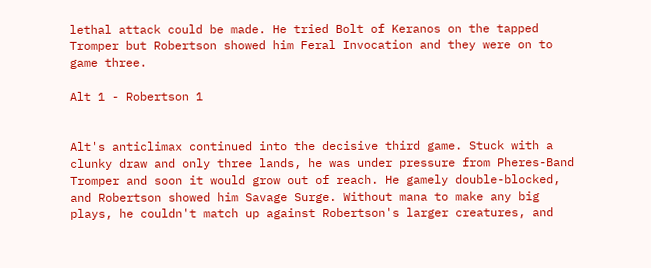lethal attack could be made. He tried Bolt of Keranos on the tapped Tromper but Robertson showed him Feral Invocation and they were on to game three.

Alt 1 - Robertson 1


Alt's anticlimax continued into the decisive third game. Stuck with a clunky draw and only three lands, he was under pressure from Pheres-Band Tromper and soon it would grow out of reach. He gamely double-blocked, and Robertson showed him Savage Surge. Without mana to make any big plays, he couldn't match up against Robertson's larger creatures, and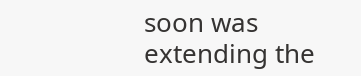soon was extending the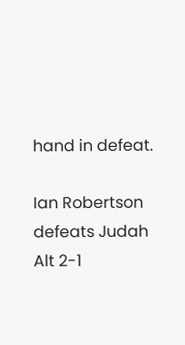hand in defeat.

Ian Robertson defeats Judah Alt 2-1